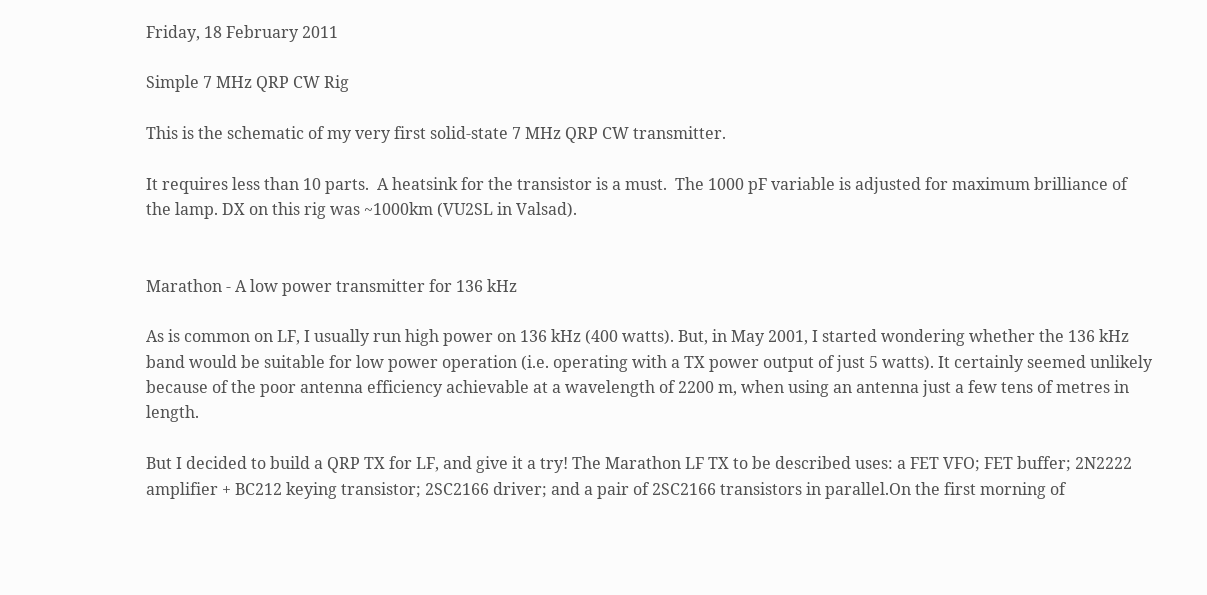Friday, 18 February 2011

Simple 7 MHz QRP CW Rig

This is the schematic of my very first solid-state 7 MHz QRP CW transmitter.

It requires less than 10 parts.  A heatsink for the transistor is a must.  The 1000 pF variable is adjusted for maximum brilliance of
the lamp. DX on this rig was ~1000km (VU2SL in Valsad).


Marathon - A low power transmitter for 136 kHz

As is common on LF, I usually run high power on 136 kHz (400 watts). But, in May 2001, I started wondering whether the 136 kHz band would be suitable for low power operation (i.e. operating with a TX power output of just 5 watts). It certainly seemed unlikely because of the poor antenna efficiency achievable at a wavelength of 2200 m, when using an antenna just a few tens of metres in length.

But I decided to build a QRP TX for LF, and give it a try! The Marathon LF TX to be described uses: a FET VFO; FET buffer; 2N2222 amplifier + BC212 keying transistor; 2SC2166 driver; and a pair of 2SC2166 transistors in parallel.On the first morning of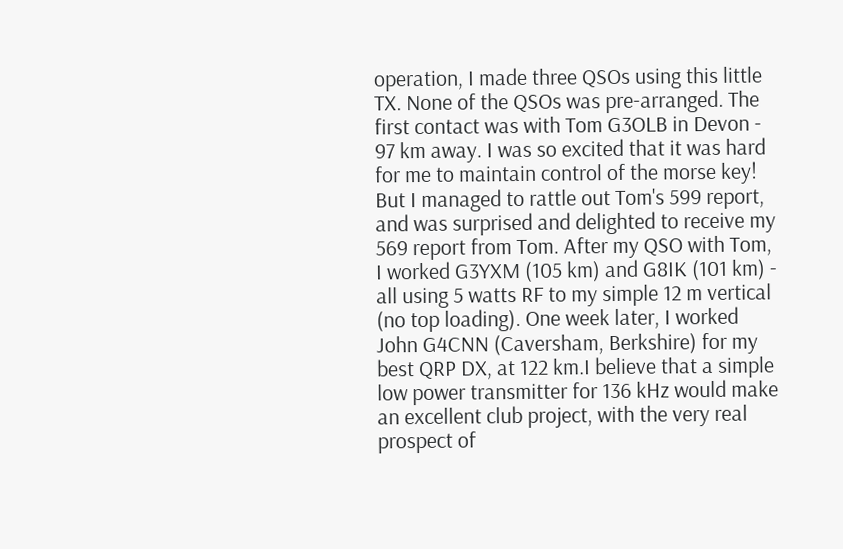operation, I made three QSOs using this little TX. None of the QSOs was pre-arranged. The first contact was with Tom G3OLB in Devon - 97 km away. I was so excited that it was hard for me to maintain control of the morse key! But I managed to rattle out Tom's 599 report, and was surprised and delighted to receive my 569 report from Tom. After my QSO with Tom, I worked G3YXM (105 km) and G8IK (101 km) - all using 5 watts RF to my simple 12 m vertical (no top loading). One week later, I worked John G4CNN (Caversham, Berkshire) for my best QRP DX, at 122 km.I believe that a simple low power transmitter for 136 kHz would make an excellent club project, with the very real prospect of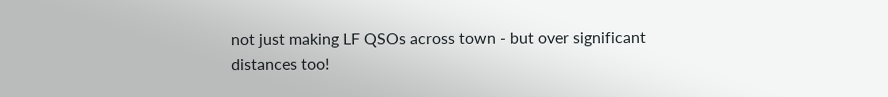not just making LF QSOs across town - but over significant distances too!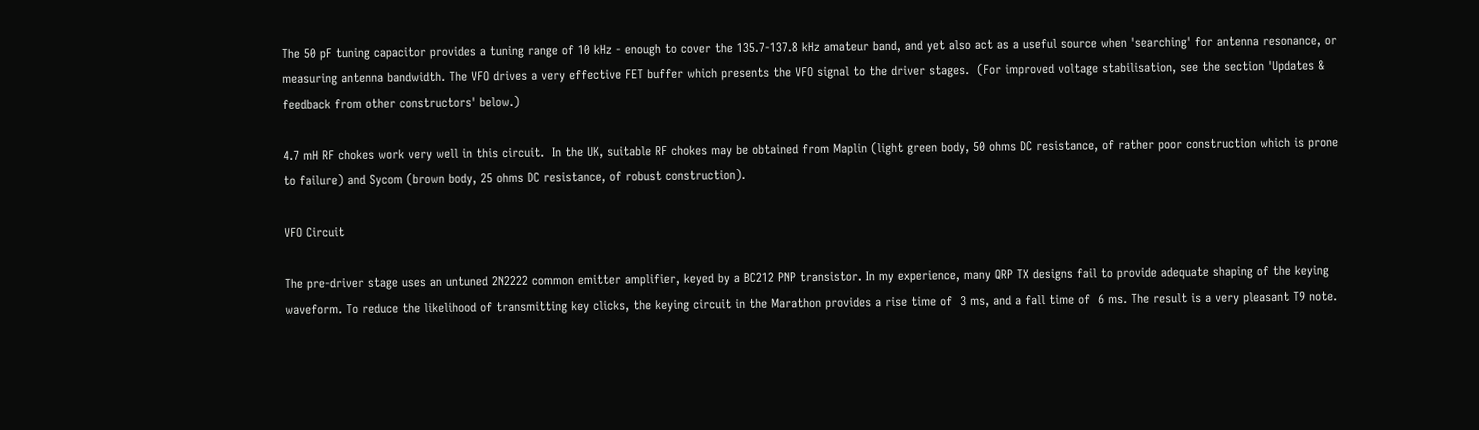The 50 pF tuning capacitor provides a tuning range of 10 kHz - enough to cover the 135.7-137.8 kHz amateur band, and yet also act as a useful source when 'searching' for antenna resonance, or measuring antenna bandwidth. The VFO drives a very effective FET buffer which presents the VFO signal to the driver stages.  (For improved voltage stabilisation, see the section 'Updates & feedback from other constructors' below.)

4.7 mH RF chokes work very well in this circuit.  In the UK, suitable RF chokes may be obtained from Maplin (light green body, 50 ohms DC resistance, of rather poor construction which is prone to failure) and Sycom (brown body, 25 ohms DC resistance, of robust construction).

VFO Circuit

The pre-driver stage uses an untuned 2N2222 common emitter amplifier, keyed by a BC212 PNP transistor. In my experience, many QRP TX designs fail to provide adequate shaping of the keying waveform. To reduce the likelihood of transmitting key clicks, the keying circuit in the Marathon provides a rise time of  3 ms, and a fall time of  6 ms. The result is a very pleasant T9 note.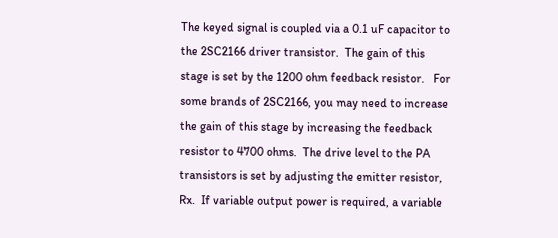The keyed signal is coupled via a 0.1 uF capacitor to the 2SC2166 driver transistor.  The gain of this stage is set by the 1200 ohm feedback resistor.   For some brands of 2SC2166, you may need to increase the gain of this stage by increasing the feedback resistor to 4700 ohms.  The drive level to the PA transistors is set by adjusting the emitter resistor, Rx.  If variable output power is required, a variable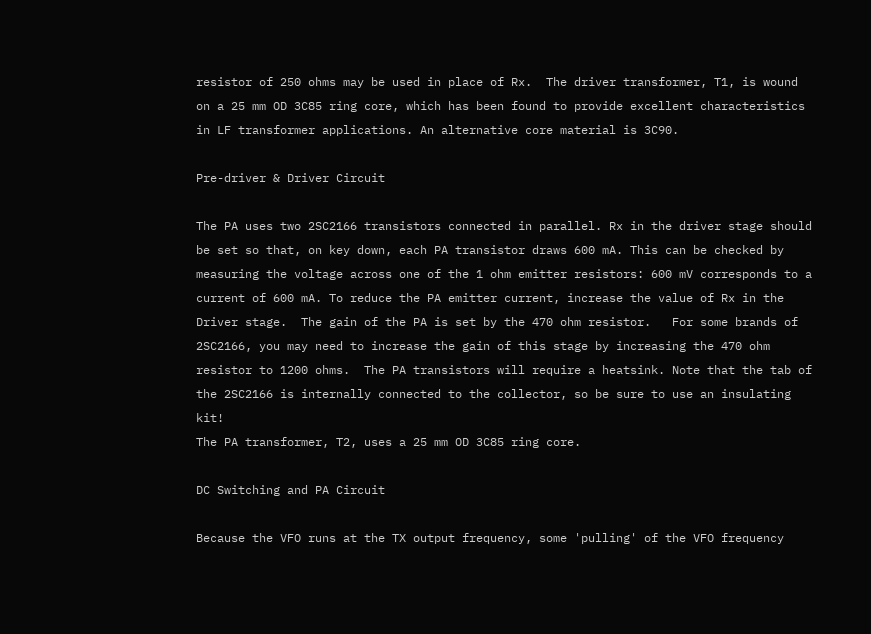resistor of 250 ohms may be used in place of Rx.  The driver transformer, T1, is wound on a 25 mm OD 3C85 ring core, which has been found to provide excellent characteristics in LF transformer applications. An alternative core material is 3C90.

Pre-driver & Driver Circuit

The PA uses two 2SC2166 transistors connected in parallel. Rx in the driver stage should be set so that, on key down, each PA transistor draws 600 mA. This can be checked by measuring the voltage across one of the 1 ohm emitter resistors: 600 mV corresponds to a current of 600 mA. To reduce the PA emitter current, increase the value of Rx in the Driver stage.  The gain of the PA is set by the 470 ohm resistor.   For some brands of 2SC2166, you may need to increase the gain of this stage by increasing the 470 ohm resistor to 1200 ohms.  The PA transistors will require a heatsink. Note that the tab of the 2SC2166 is internally connected to the collector, so be sure to use an insulating kit!
The PA transformer, T2, uses a 25 mm OD 3C85 ring core.

DC Switching and PA Circuit

Because the VFO runs at the TX output frequency, some 'pulling' of the VFO frequency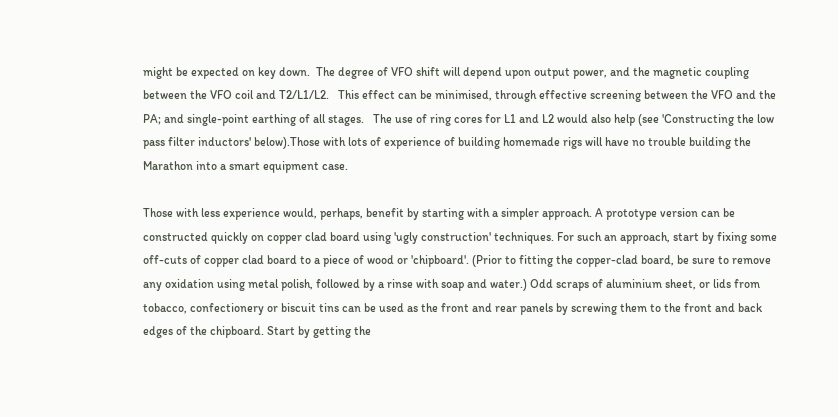might be expected on key down.  The degree of VFO shift will depend upon output power, and the magnetic coupling between the VFO coil and T2/L1/L2.   This effect can be minimised, through effective screening between the VFO and the PA; and single-point earthing of all stages.   The use of ring cores for L1 and L2 would also help (see 'Constructing the low pass filter inductors' below).Those with lots of experience of building homemade rigs will have no trouble building the Marathon into a smart equipment case.

Those with less experience would, perhaps, benefit by starting with a simpler approach. A prototype version can be constructed quickly on copper clad board using 'ugly construction' techniques. For such an approach, start by fixing some off-cuts of copper clad board to a piece of wood or 'chipboard'. (Prior to fitting the copper-clad board, be sure to remove any oxidation using metal polish, followed by a rinse with soap and water.) Odd scraps of aluminium sheet, or lids from tobacco, confectionery or biscuit tins can be used as the front and rear panels by screwing them to the front and back edges of the chipboard. Start by getting the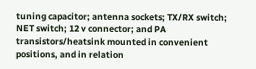tuning capacitor; antenna sockets; TX/RX switch; NET switch; 12 v connector; and PA transistors/heatsink mounted in convenient positions, and in relation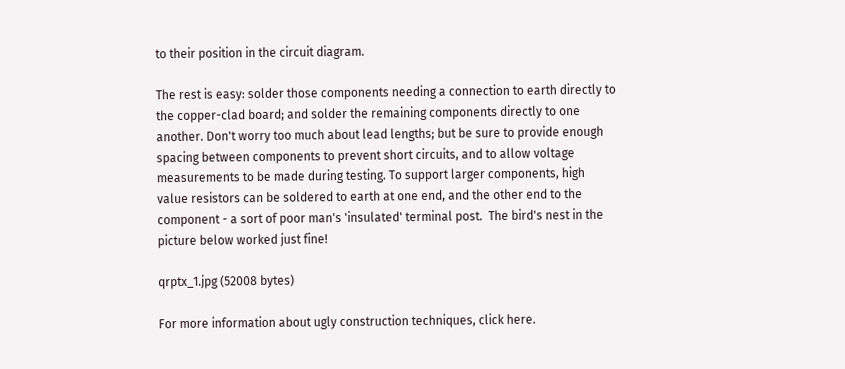to their position in the circuit diagram.

The rest is easy: solder those components needing a connection to earth directly to the copper-clad board; and solder the remaining components directly to one another. Don't worry too much about lead lengths; but be sure to provide enough spacing between components to prevent short circuits, and to allow voltage measurements to be made during testing. To support larger components, high value resistors can be soldered to earth at one end, and the other end to the component - a sort of poor man's 'insulated' terminal post.  The bird's nest in the picture below worked just fine!

qrptx_1.jpg (52008 bytes)

For more information about ugly construction techniques, click here.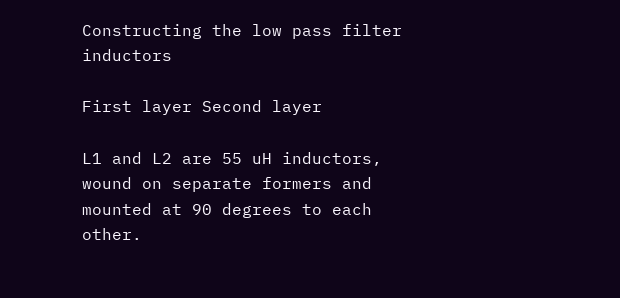Constructing the low pass filter inductors

First layer Second layer

L1 and L2 are 55 uH inductors, wound on separate formers and mounted at 90 degrees to each other.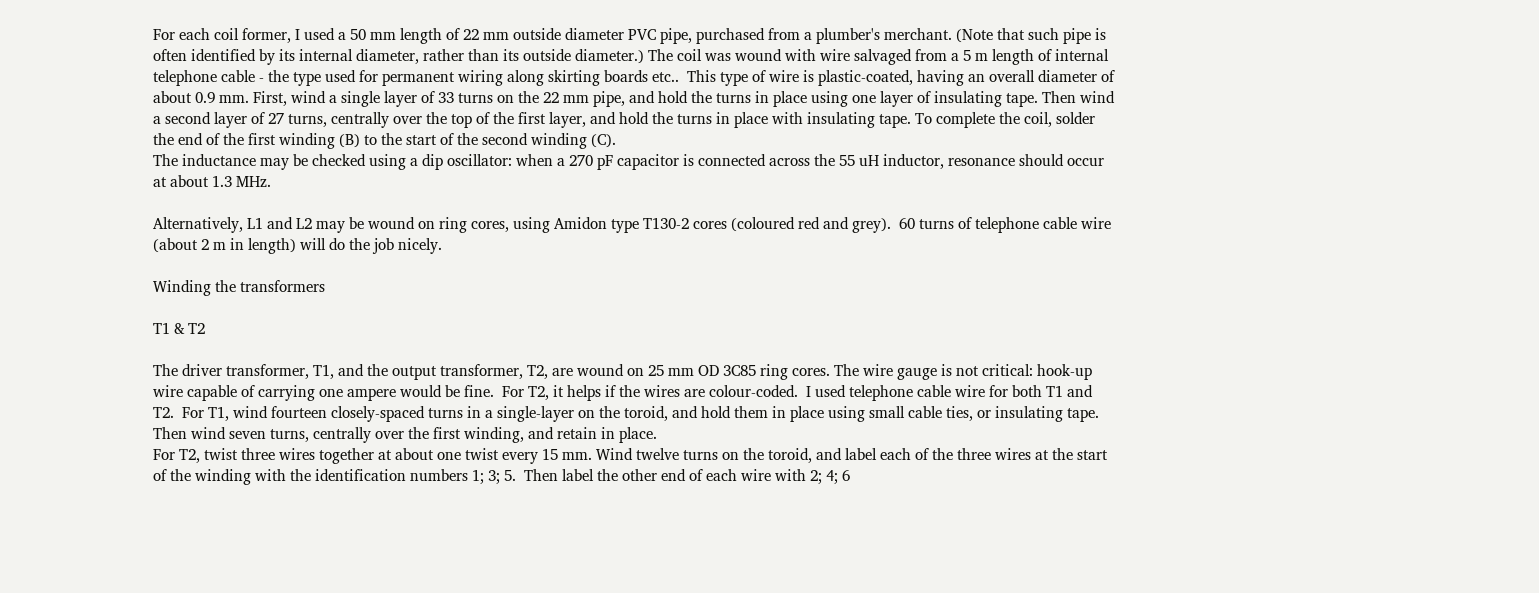For each coil former, I used a 50 mm length of 22 mm outside diameter PVC pipe, purchased from a plumber's merchant. (Note that such pipe is often identified by its internal diameter, rather than its outside diameter.) The coil was wound with wire salvaged from a 5 m length of internal telephone cable - the type used for permanent wiring along skirting boards etc..  This type of wire is plastic-coated, having an overall diameter of about 0.9 mm. First, wind a single layer of 33 turns on the 22 mm pipe, and hold the turns in place using one layer of insulating tape. Then wind a second layer of 27 turns, centrally over the top of the first layer, and hold the turns in place with insulating tape. To complete the coil, solder the end of the first winding (B) to the start of the second winding (C).
The inductance may be checked using a dip oscillator: when a 270 pF capacitor is connected across the 55 uH inductor, resonance should occur at about 1.3 MHz.

Alternatively, L1 and L2 may be wound on ring cores, using Amidon type T130-2 cores (coloured red and grey).  60 turns of telephone cable wire (about 2 m in length) will do the job nicely.

Winding the transformers

T1 & T2

The driver transformer, T1, and the output transformer, T2, are wound on 25 mm OD 3C85 ring cores. The wire gauge is not critical: hook-up wire capable of carrying one ampere would be fine.  For T2, it helps if the wires are colour-coded.  I used telephone cable wire for both T1 and T2.  For T1, wind fourteen closely-spaced turns in a single-layer on the toroid, and hold them in place using small cable ties, or insulating tape. Then wind seven turns, centrally over the first winding, and retain in place.
For T2, twist three wires together at about one twist every 15 mm. Wind twelve turns on the toroid, and label each of the three wires at the start of the winding with the identification numbers 1; 3; 5.  Then label the other end of each wire with 2; 4; 6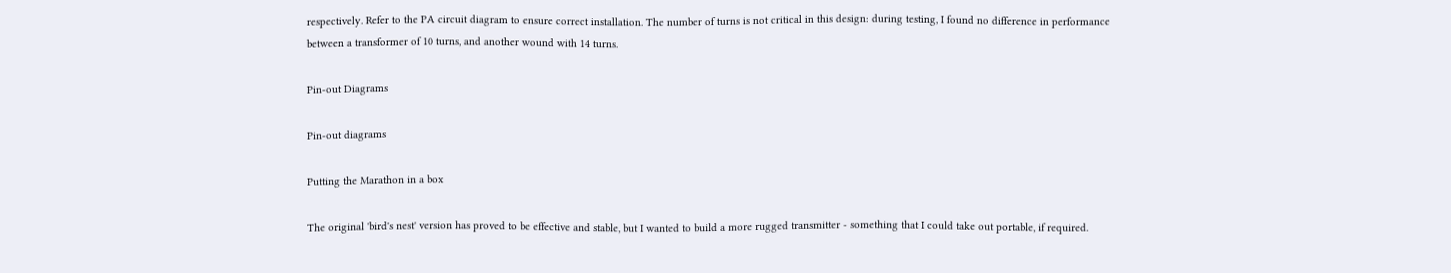respectively. Refer to the PA circuit diagram to ensure correct installation. The number of turns is not critical in this design: during testing, I found no difference in performance between a transformer of 10 turns, and another wound with 14 turns.

Pin-out Diagrams

Pin-out diagrams

Putting the Marathon in a box

The original 'bird's nest' version has proved to be effective and stable, but I wanted to build a more rugged transmitter - something that I could take out portable, if required.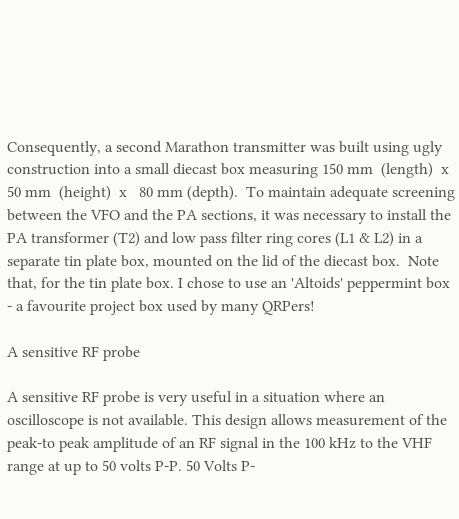Consequently, a second Marathon transmitter was built using ugly construction into a small diecast box measuring 150 mm  (length)  x  50 mm  (height)  x   80 mm (depth).  To maintain adequate screening between the VFO and the PA sections, it was necessary to install the PA transformer (T2) and low pass filter ring cores (L1 & L2) in a separate tin plate box, mounted on the lid of the diecast box.  Note that, for the tin plate box. I chose to use an 'Altoids' peppermint box - a favourite project box used by many QRPers!

A sensitive RF probe

A sensitive RF probe is very useful in a situation where an oscilloscope is not available. This design allows measurement of the peak-to peak amplitude of an RF signal in the 100 kHz to the VHF range at up to 50 volts P-P. 50 Volts P-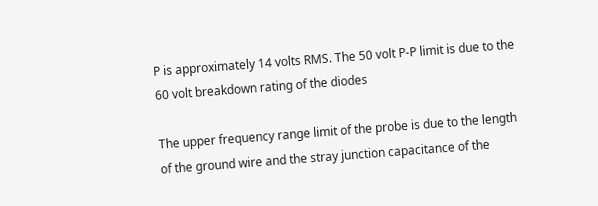P is approximately 14 volts RMS. The 50 volt P-P limit is due to the 60 volt breakdown rating of the diodes

The upper frequency range limit of the probe is due to the length of the ground wire and the stray junction capacitance of the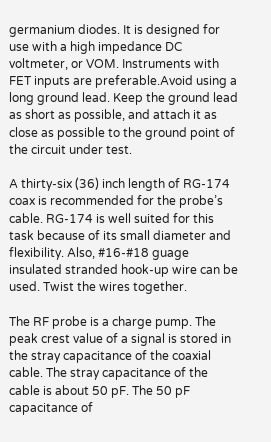germanium diodes. It is designed for use with a high impedance DC voltmeter, or VOM. Instruments with FET inputs are preferable.Avoid using a long ground lead. Keep the ground lead as short as possible, and attach it as close as possible to the ground point of the circuit under test.

A thirty-six (36) inch length of RG-174 coax is recommended for the probe’s cable. RG-174 is well suited for this task because of its small diameter and flexibility. Also, #16-#18 guage insulated stranded hook-up wire can be used. Twist the wires together.

The RF probe is a charge pump. The peak crest value of a signal is stored in the stray capacitance of the coaxial cable. The stray capacitance of the cable is about 50 pF. The 50 pF capacitance of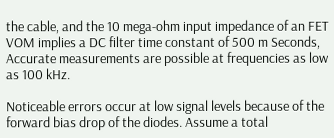the cable, and the 10 mega-ohm input impedance of an FET VOM implies a DC filter time constant of 500 m Seconds, Accurate measurements are possible at frequencies as low as 100 kHz.

Noticeable errors occur at low signal levels because of the forward bias drop of the diodes. Assume a total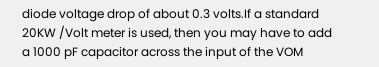diode voltage drop of about 0.3 volts.If a standard 20KW /Volt meter is used, then you may have to add a 1000 pF capacitor across the input of the VOM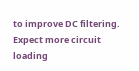to improve DC filtering. Expect more circuit loading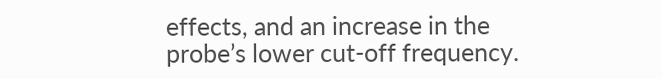effects, and an increase in the probe’s lower cut-off frequency.